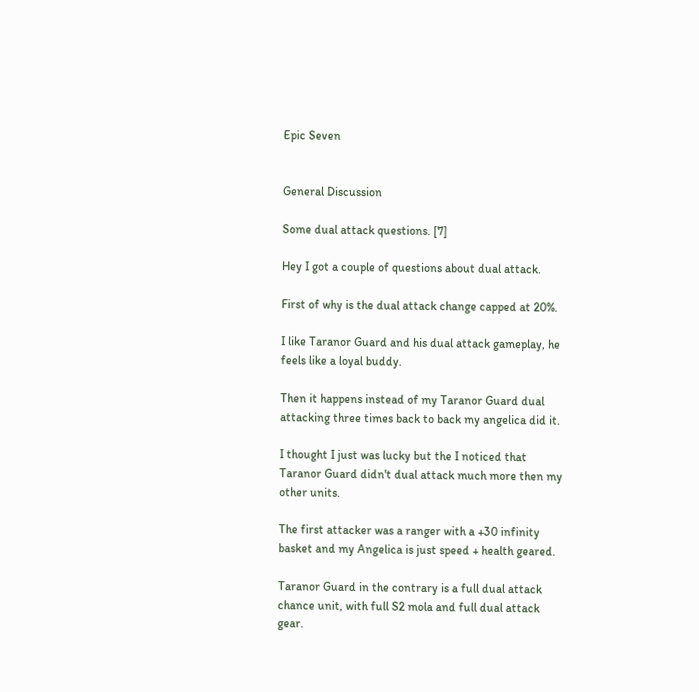Epic Seven


General Discussion

Some dual attack questions. [7]

Hey I got a couple of questions about dual attack.

First of why is the dual attack change capped at 20%.

I like Taranor Guard and his dual attack gameplay, he feels like a loyal buddy.

Then it happens instead of my Taranor Guard dual attacking three times back to back my angelica did it.

I thought I just was lucky but the I noticed that Taranor Guard didn't dual attack much more then my other units.

The first attacker was a ranger with a +30 infinity basket and my Angelica is just speed + health geared.

Taranor Guard in the contrary is a full dual attack chance unit, with full S2 mola and full dual attack gear.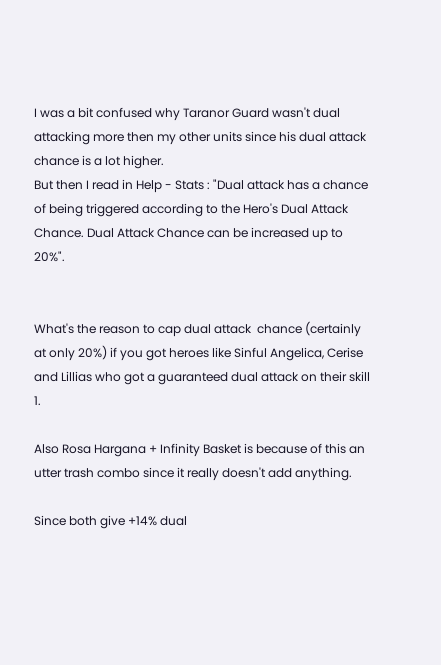I was a bit confused why Taranor Guard wasn't dual attacking more then my other units since his dual attack chance is a lot higher.
But then I read in Help - Stats : "Dual attack has a chance of being triggered according to the Hero's Dual Attack Chance. Dual Attack Chance can be increased up to 20%".


What's the reason to cap dual attack  chance (certainly at only 20%) if you got heroes like Sinful Angelica, Cerise and Lillias who got a guaranteed dual attack on their skill 1.

Also Rosa Hargana + Infinity Basket is because of this an utter trash combo since it really doesn't add anything.

Since both give +14% dual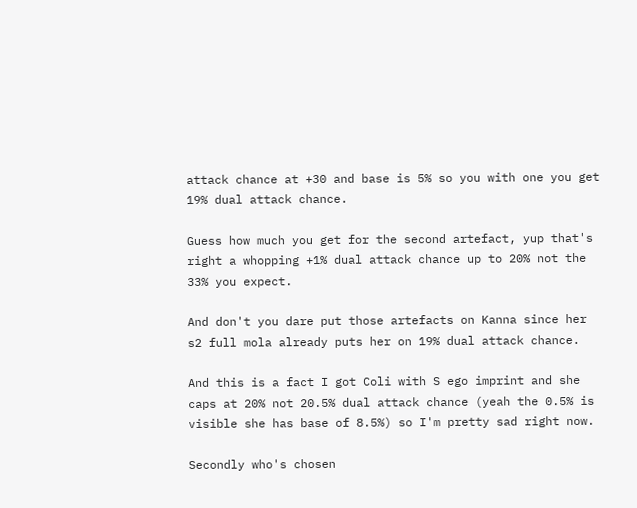attack chance at +30 and base is 5% so you with one you get 19% dual attack chance.

Guess how much you get for the second artefact, yup that's right a whopping +1% dual attack chance up to 20% not the 33% you expect.

And don't you dare put those artefacts on Kanna since her s2 full mola already puts her on 19% dual attack chance.

And this is a fact I got Coli with S ego imprint and she caps at 20% not 20.5% dual attack chance (yeah the 0.5% is visible she has base of 8.5%) so I'm pretty sad right now.

Secondly who's chosen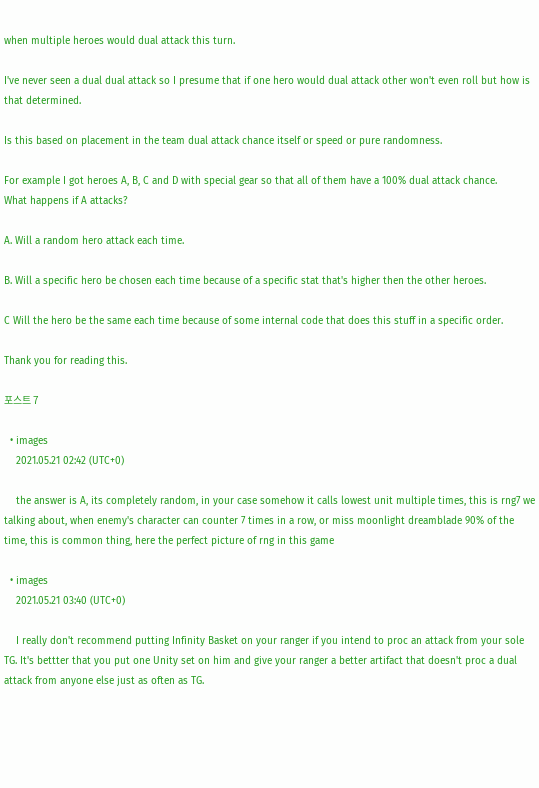when multiple heroes would dual attack this turn.

I've never seen a dual dual attack so I presume that if one hero would dual attack other won't even roll but how is that determined.

Is this based on placement in the team dual attack chance itself or speed or pure randomness.

For example I got heroes A, B, C and D with special gear so that all of them have a 100% dual attack chance.
What happens if A attacks?

A. Will a random hero attack each time.

B. Will a specific hero be chosen each time because of a specific stat that's higher then the other heroes.

C Will the hero be the same each time because of some internal code that does this stuff in a specific order.

Thank you for reading this.

포스트 7

  • images
    2021.05.21 02:42 (UTC+0)

    the answer is A, its completely random, in your case somehow it calls lowest unit multiple times, this is rng7 we talking about, when enemy's character can counter 7 times in a row, or miss moonlight dreamblade 90% of the time, this is common thing, here the perfect picture of rng in this game

  • images
    2021.05.21 03:40 (UTC+0)

    I really don't recommend putting Infinity Basket on your ranger if you intend to proc an attack from your sole TG. It's bettter that you put one Unity set on him and give your ranger a better artifact that doesn't proc a dual attack from anyone else just as often as TG.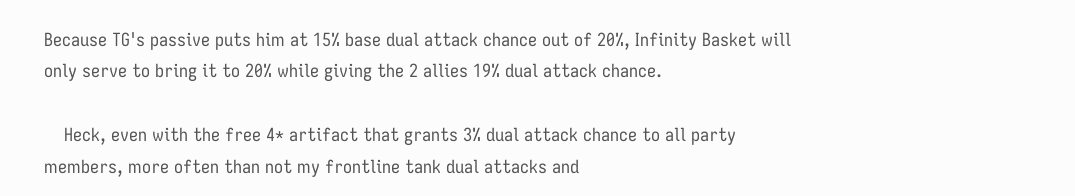Because TG's passive puts him at 15% base dual attack chance out of 20%, Infinity Basket will only serve to bring it to 20% while giving the 2 allies 19% dual attack chance.

    Heck, even with the free 4* artifact that grants 3% dual attack chance to all party members, more often than not my frontline tank dual attacks and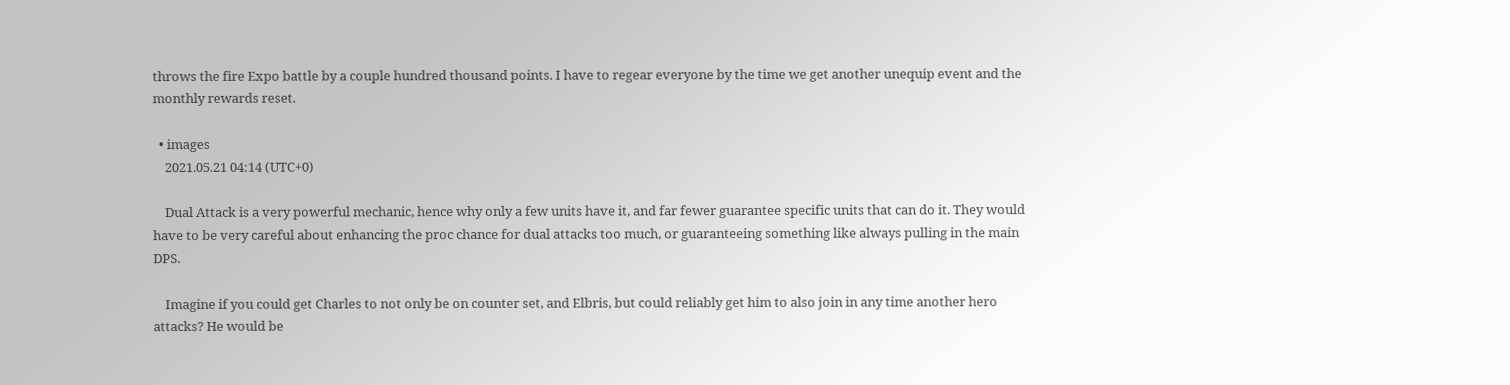throws the fire Expo battle by a couple hundred thousand points. I have to regear everyone by the time we get another unequip event and the monthly rewards reset.

  • images
    2021.05.21 04:14 (UTC+0)

    Dual Attack is a very powerful mechanic, hence why only a few units have it, and far fewer guarantee specific units that can do it. They would have to be very careful about enhancing the proc chance for dual attacks too much, or guaranteeing something like always pulling in the main DPS.

    Imagine if you could get Charles to not only be on counter set, and Elbris, but could reliably get him to also join in any time another hero attacks? He would be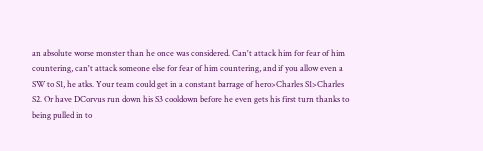an absolute worse monster than he once was considered. Can't attack him for fear of him countering, can't attack someone else for fear of him countering, and if you allow even a SW to S1, he atks. Your team could get in a constant barrage of hero>Charles S1>Charles S2. Or have DCorvus run down his S3 cooldown before he even gets his first turn thanks to being pulled in to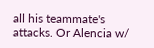all his teammate's attacks. Or Alencia w/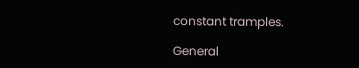constant tramples.

General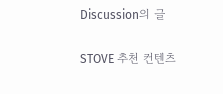Discussion의 글

STOVE 추천 컨텐츠